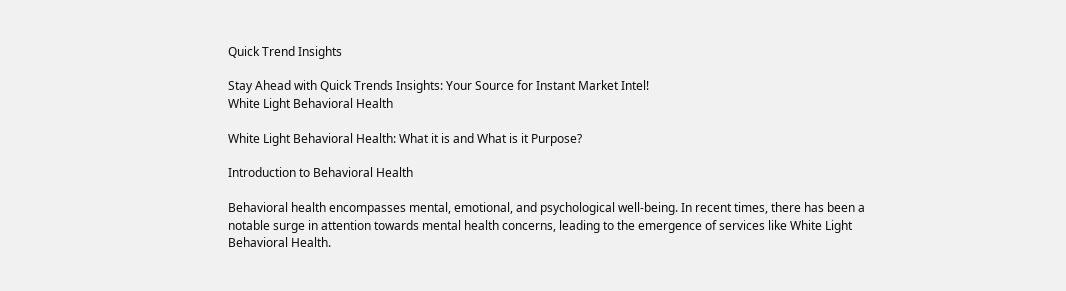Quick Trend Insights

Stay Ahead with Quick Trends Insights: Your Source for Instant Market Intel!
White Light Behavioral Health

White Light Behavioral Health: What it is and What is it Purpose?

Introduction to Behavioral Health

Behavioral health encompasses mental, emotional, and psychological well-being. In recent times, there has been a notable surge in attention towards mental health concerns, leading to the emergence of services like White Light Behavioral Health.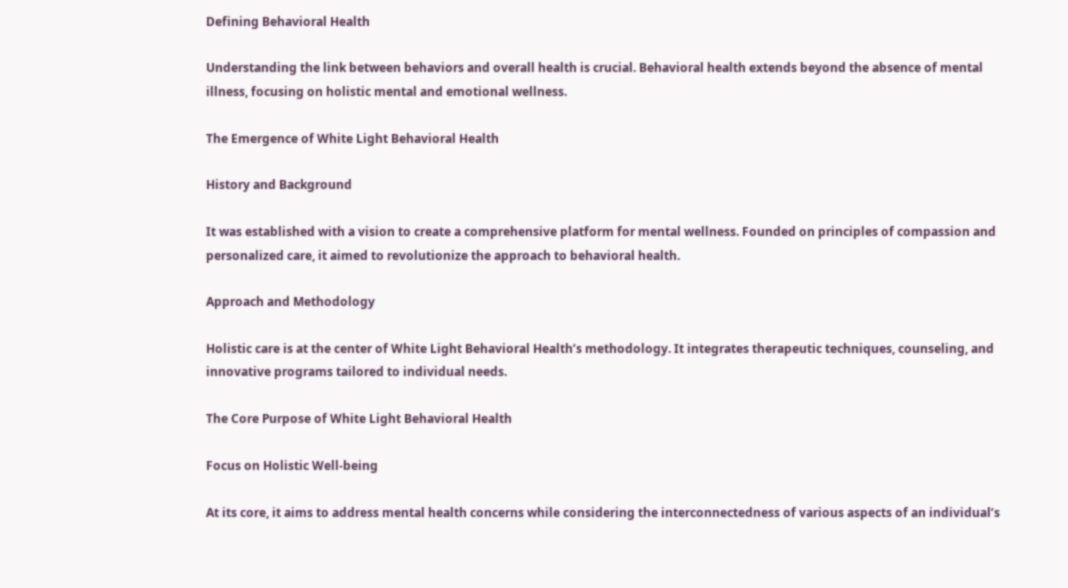Defining Behavioral Health

Understanding the link between behaviors and overall health is crucial. Behavioral health extends beyond the absence of mental illness, focusing on holistic mental and emotional wellness.

The Emergence of White Light Behavioral Health

History and Background

It was established with a vision to create a comprehensive platform for mental wellness. Founded on principles of compassion and personalized care, it aimed to revolutionize the approach to behavioral health.

Approach and Methodology

Holistic care is at the center of White Light Behavioral Health’s methodology. It integrates therapeutic techniques, counseling, and innovative programs tailored to individual needs.

The Core Purpose of White Light Behavioral Health

Focus on Holistic Well-being

At its core, it aims to address mental health concerns while considering the interconnectedness of various aspects of an individual’s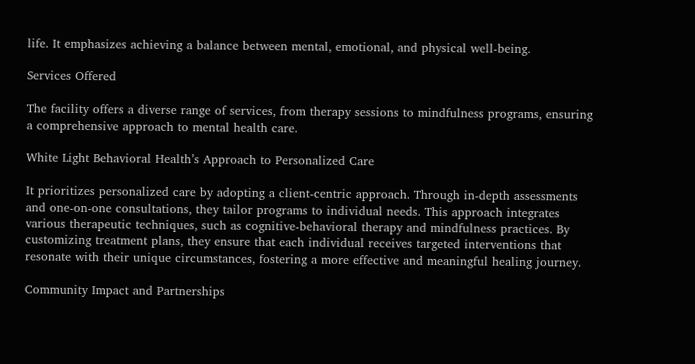life. It emphasizes achieving a balance between mental, emotional, and physical well-being.

Services Offered

The facility offers a diverse range of services, from therapy sessions to mindfulness programs, ensuring a comprehensive approach to mental health care.

White Light Behavioral Health’s Approach to Personalized Care

It prioritizes personalized care by adopting a client-centric approach. Through in-depth assessments and one-on-one consultations, they tailor programs to individual needs. This approach integrates various therapeutic techniques, such as cognitive-behavioral therapy and mindfulness practices. By customizing treatment plans, they ensure that each individual receives targeted interventions that resonate with their unique circumstances, fostering a more effective and meaningful healing journey.

Community Impact and Partnerships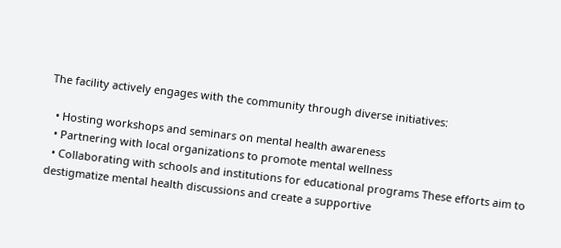The facility actively engages with the community through diverse initiatives:

  • Hosting workshops and seminars on mental health awareness
  • Partnering with local organizations to promote mental wellness
  • Collaborating with schools and institutions for educational programs These efforts aim to destigmatize mental health discussions and create a supportive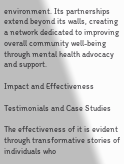environment. Its partnerships extend beyond its walls, creating a network dedicated to improving overall community well-being through mental health advocacy and support.

Impact and Effectiveness

Testimonials and Case Studies

The effectiveness of it is evident through transformative stories of individuals who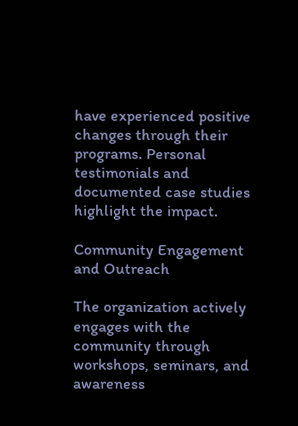have experienced positive changes through their programs. Personal testimonials and documented case studies highlight the impact.

Community Engagement and Outreach

The organization actively engages with the community through workshops, seminars, and awareness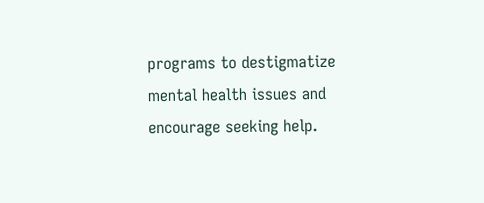programs to destigmatize mental health issues and encourage seeking help.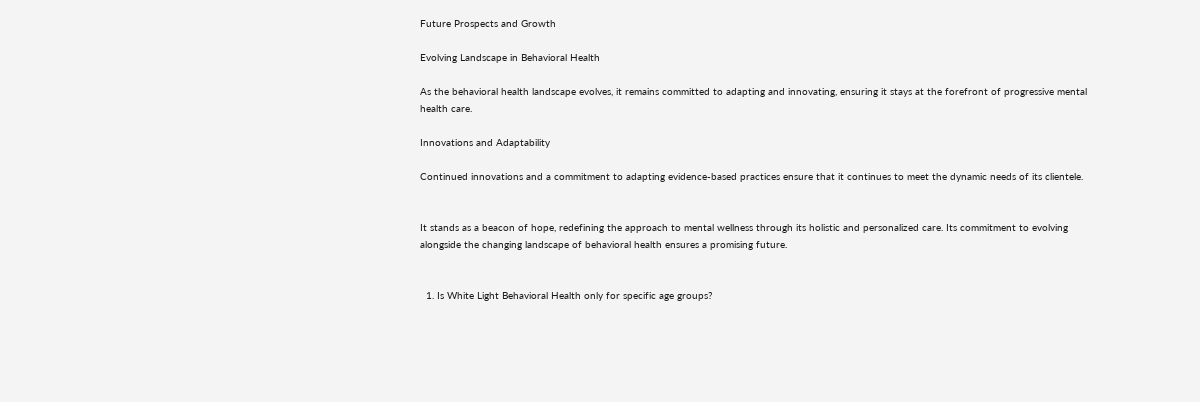Future Prospects and Growth

Evolving Landscape in Behavioral Health

As the behavioral health landscape evolves, it remains committed to adapting and innovating, ensuring it stays at the forefront of progressive mental health care.

Innovations and Adaptability

Continued innovations and a commitment to adapting evidence-based practices ensure that it continues to meet the dynamic needs of its clientele.


It stands as a beacon of hope, redefining the approach to mental wellness through its holistic and personalized care. Its commitment to evolving alongside the changing landscape of behavioral health ensures a promising future.


  1. Is White Light Behavioral Health only for specific age groups?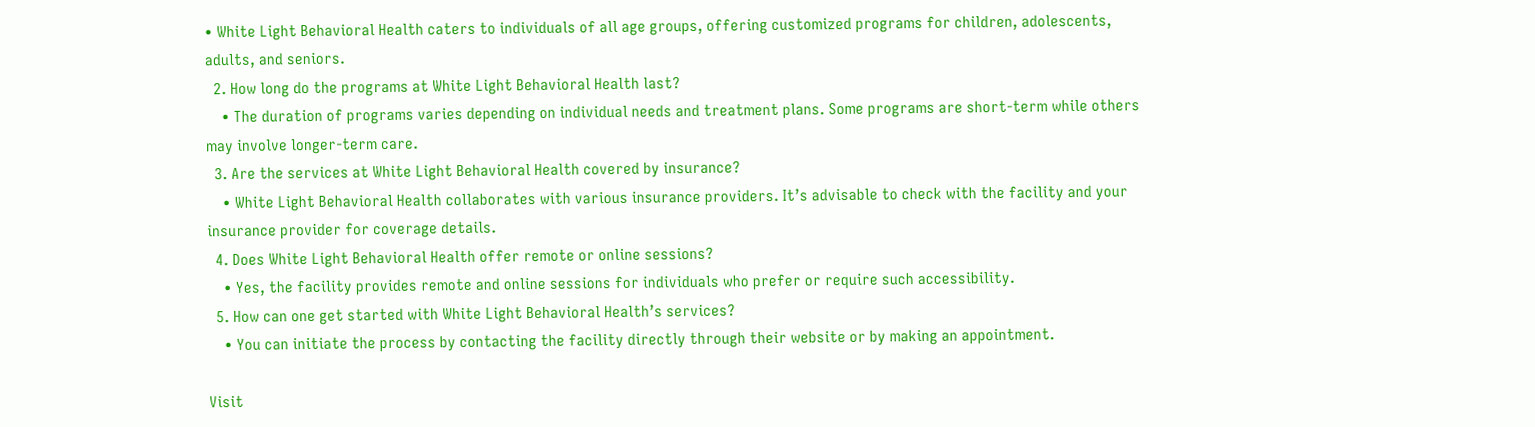• White Light Behavioral Health caters to individuals of all age groups, offering customized programs for children, adolescents, adults, and seniors.
  2. How long do the programs at White Light Behavioral Health last?
    • The duration of programs varies depending on individual needs and treatment plans. Some programs are short-term while others may involve longer-term care.
  3. Are the services at White Light Behavioral Health covered by insurance?
    • White Light Behavioral Health collaborates with various insurance providers. It’s advisable to check with the facility and your insurance provider for coverage details.
  4. Does White Light Behavioral Health offer remote or online sessions?
    • Yes, the facility provides remote and online sessions for individuals who prefer or require such accessibility.
  5. How can one get started with White Light Behavioral Health’s services?
    • You can initiate the process by contacting the facility directly through their website or by making an appointment.

Visit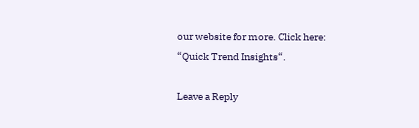our website for more. Click here: “Quick Trend Insights“.

Leave a Reply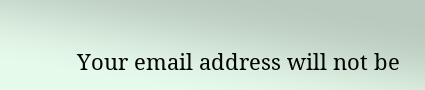Your email address will not be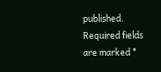published. Required fields are marked *